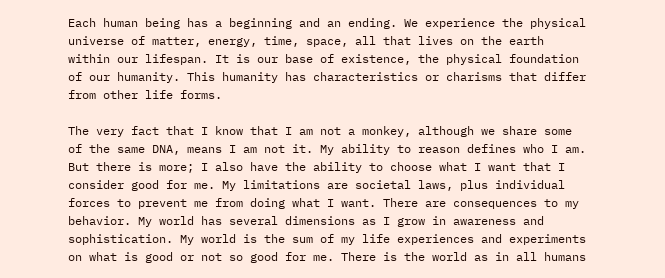Each human being has a beginning and an ending. We experience the physical universe of matter, energy, time, space, all that lives on the earth within our lifespan. It is our base of existence, the physical foundation of our humanity. This humanity has characteristics or charisms that differ from other life forms.

The very fact that I know that I am not a monkey, although we share some of the same DNA, means I am not it. My ability to reason defines who I am. But there is more; I also have the ability to choose what I want that I consider good for me. My limitations are societal laws, plus individual forces to prevent me from doing what I want. There are consequences to my behavior. My world has several dimensions as I grow in awareness and sophistication. My world is the sum of my life experiences and experiments on what is good or not so good for me. There is the world as in all humans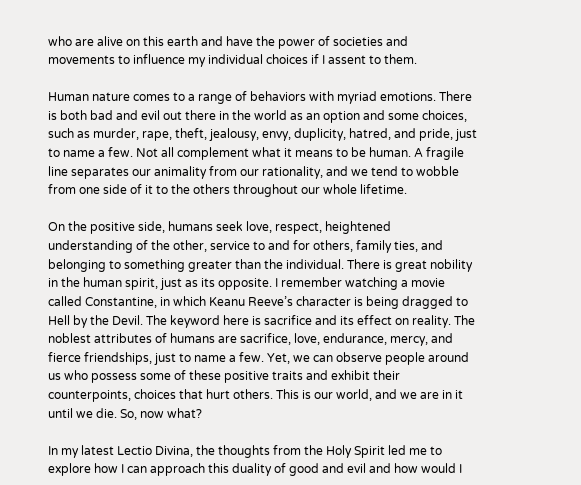who are alive on this earth and have the power of societies and movements to influence my individual choices if I assent to them.

Human nature comes to a range of behaviors with myriad emotions. There is both bad and evil out there in the world as an option and some choices, such as murder, rape, theft, jealousy, envy, duplicity, hatred, and pride, just to name a few. Not all complement what it means to be human. A fragile line separates our animality from our rationality, and we tend to wobble from one side of it to the others throughout our whole lifetime.

On the positive side, humans seek love, respect, heightened understanding of the other, service to and for others, family ties, and belonging to something greater than the individual. There is great nobility in the human spirit, just as its opposite. I remember watching a movie called Constantine, in which Keanu Reeve’s character is being dragged to Hell by the Devil. The keyword here is sacrifice and its effect on reality. The noblest attributes of humans are sacrifice, love, endurance, mercy, and fierce friendships, just to name a few. Yet, we can observe people around us who possess some of these positive traits and exhibit their counterpoints, choices that hurt others. This is our world, and we are in it until we die. So, now what?

In my latest Lectio Divina, the thoughts from the Holy Spirit led me to explore how I can approach this duality of good and evil and how would I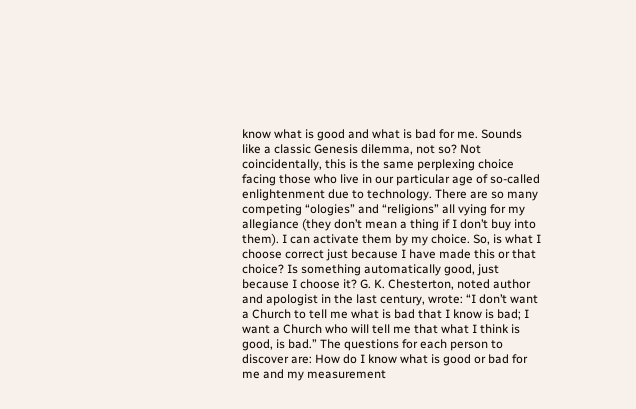know what is good and what is bad for me. Sounds like a classic Genesis dilemma, not so? Not coincidentally, this is the same perplexing choice facing those who live in our particular age of so-called enlightenment due to technology. There are so many competing “ologies” and “religions” all vying for my allegiance (they don’t mean a thing if I don’t buy into them). I can activate them by my choice. So, is what I choose correct just because I have made this or that choice? Is something automatically good, just because I choose it? G. K. Chesterton, noted author and apologist in the last century, wrote: “I don’t want a Church to tell me what is bad that I know is bad; I want a Church who will tell me that what I think is good, is bad.” The questions for each person to discover are: How do I know what is good or bad for me and my measurement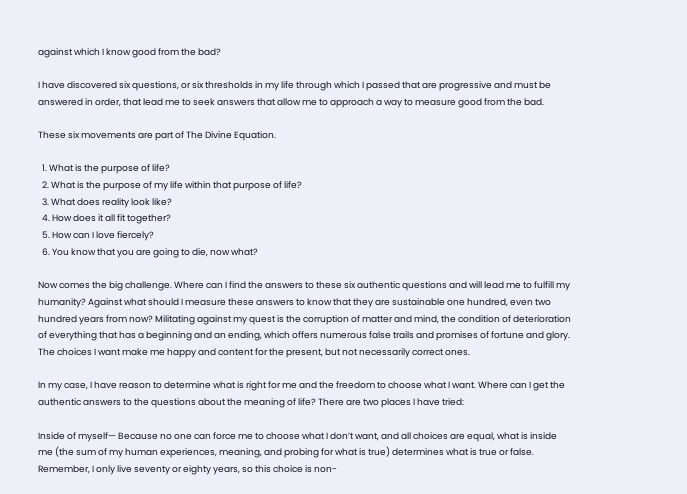against which I know good from the bad?

I have discovered six questions, or six thresholds in my life through which I passed that are progressive and must be answered in order, that lead me to seek answers that allow me to approach a way to measure good from the bad.

These six movements are part of The Divine Equation.

  1. What is the purpose of life?
  2. What is the purpose of my life within that purpose of life?
  3. What does reality look like?
  4. How does it all fit together?
  5. How can I love fiercely?
  6. You know that you are going to die, now what?

Now comes the big challenge. Where can I find the answers to these six authentic questions and will lead me to fulfill my humanity? Against what should I measure these answers to know that they are sustainable one hundred, even two hundred years from now? Militating against my quest is the corruption of matter and mind, the condition of deterioration of everything that has a beginning and an ending, which offers numerous false trails and promises of fortune and glory. The choices I want make me happy and content for the present, but not necessarily correct ones.

In my case, I have reason to determine what is right for me and the freedom to choose what I want. Where can I get the authentic answers to the questions about the meaning of life? There are two places I have tried:

Inside of myself— Because no one can force me to choose what I don’t want, and all choices are equal, what is inside me (the sum of my human experiences, meaning, and probing for what is true) determines what is true or false. Remember, I only live seventy or eighty years, so this choice is non-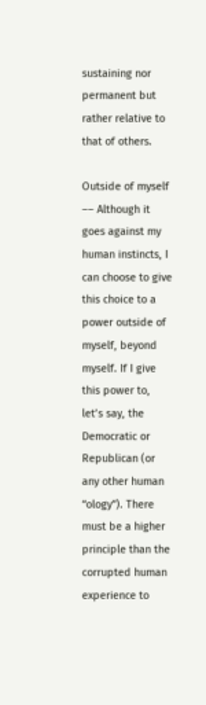sustaining nor permanent but rather relative to that of others.

Outside of myself –– Although it goes against my human instincts, I can choose to give this choice to a power outside of myself, beyond myself. If I give this power to, let’s say, the Democratic or Republican (or any other human “ology”). There must be a higher principle than the corrupted human experience to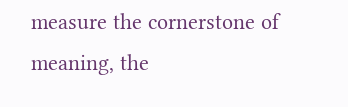measure the cornerstone of meaning, the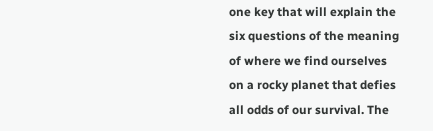one key that will explain the six questions of the meaning of where we find ourselves on a rocky planet that defies all odds of our survival. The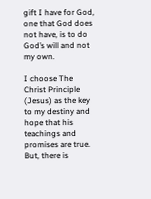gift I have for God, one that God does not have, is to do God’s will and not my own.

I choose The Christ Principle (Jesus) as the key to my destiny and hope that his teachings and promises are true. But, there is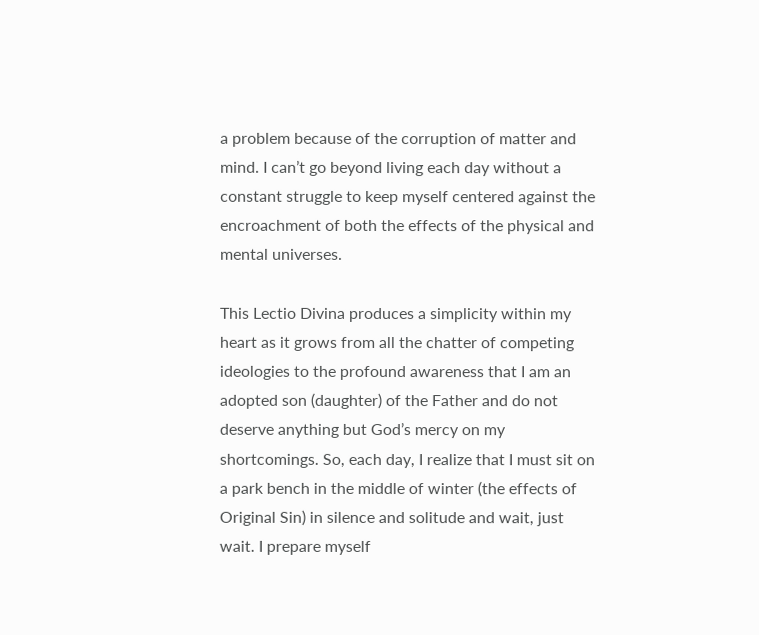a problem because of the corruption of matter and mind. I can’t go beyond living each day without a constant struggle to keep myself centered against the encroachment of both the effects of the physical and mental universes.

This Lectio Divina produces a simplicity within my heart as it grows from all the chatter of competing ideologies to the profound awareness that I am an adopted son (daughter) of the Father and do not deserve anything but God’s mercy on my shortcomings. So, each day, I realize that I must sit on a park bench in the middle of winter (the effects of Original Sin) in silence and solitude and wait, just wait. I prepare myself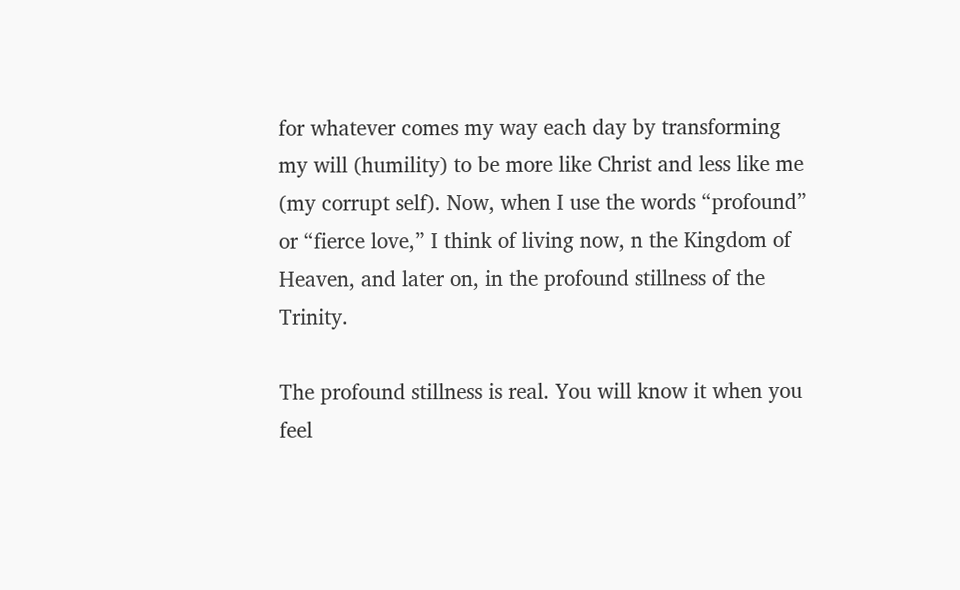for whatever comes my way each day by transforming my will (humility) to be more like Christ and less like me (my corrupt self). Now, when I use the words “profound” or “fierce love,” I think of living now, n the Kingdom of Heaven, and later on, in the profound stillness of the Trinity.

The profound stillness is real. You will know it when you feel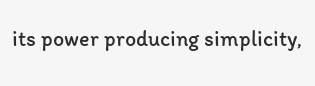its power producing simplicity,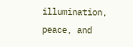illumination, peace, and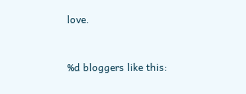love.


%d bloggers like this: